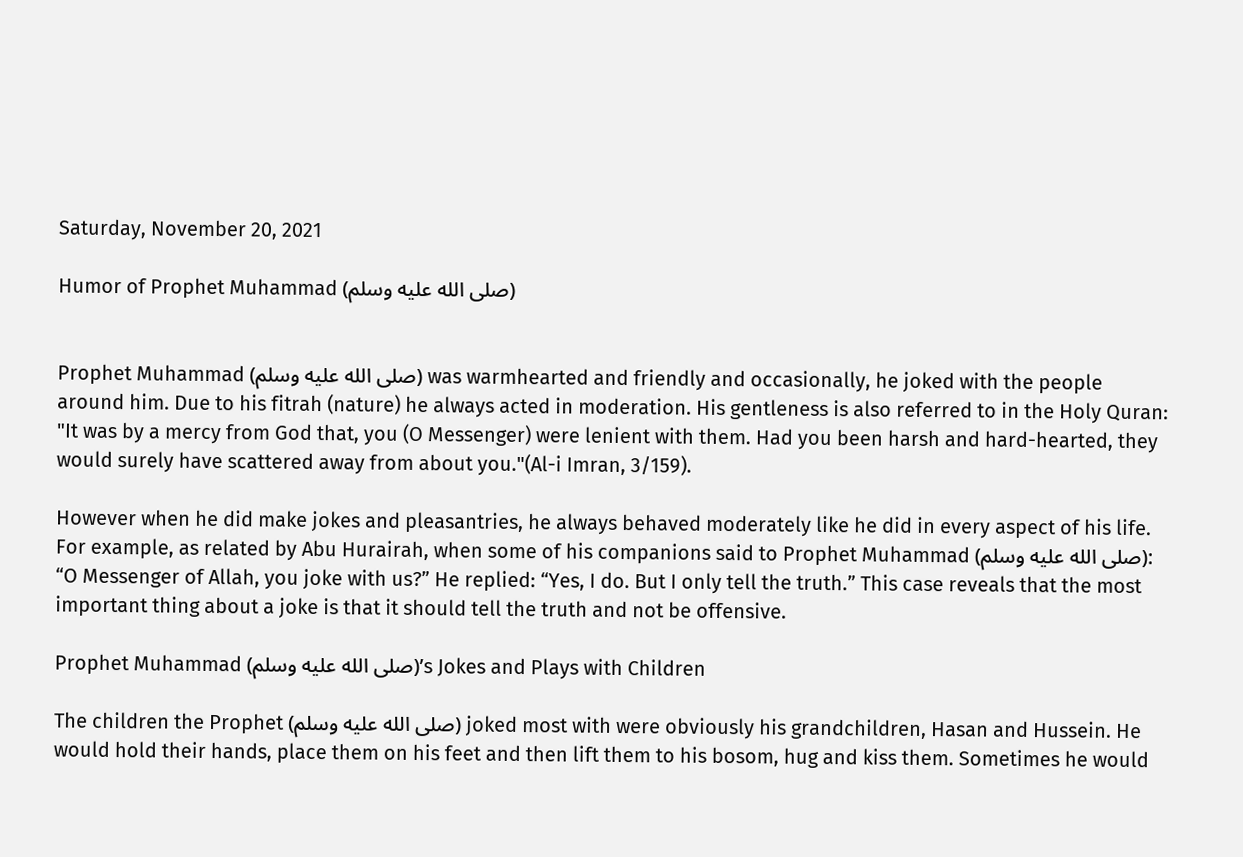Saturday, November 20, 2021

Humor of Prophet Muhammad (صلى الله عليه وسلم)


Prophet Muhammad (صلى الله عليه وسلم) was warmhearted and friendly and occasionally, he joked with the people around him. Due to his fitrah (nature) he always acted in moderation. His gentleness is also referred to in the Holy Quran: "It was by a mercy from God that, you (O Messenger) were lenient with them. Had you been harsh and hard-hearted, they would surely have scattered away from about you."(Al-i Imran, 3/159).

However when he did make jokes and pleasantries, he always behaved moderately like he did in every aspect of his life. For example, as related by Abu Hurairah, when some of his companions said to Prophet Muhammad (صلى الله عليه وسلم): “O Messenger of Allah, you joke with us?” He replied: “Yes, I do. But I only tell the truth.” This case reveals that the most important thing about a joke is that it should tell the truth and not be offensive.

Prophet Muhammad (صلى الله عليه وسلم)’s Jokes and Plays with Children

The children the Prophet (صلى الله عليه وسلم) joked most with were obviously his grandchildren, Hasan and Hussein. He would hold their hands, place them on his feet and then lift them to his bosom, hug and kiss them. Sometimes he would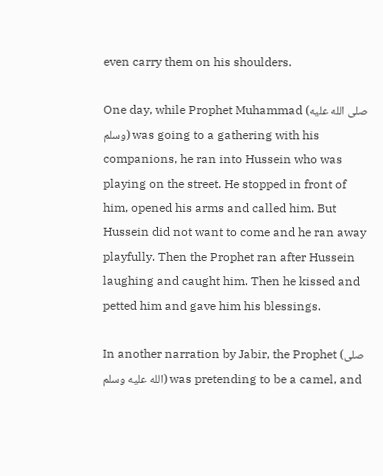even carry them on his shoulders.

One day, while Prophet Muhammad (صلى الله عليه وسلم) was going to a gathering with his companions, he ran into Hussein who was playing on the street. He stopped in front of him, opened his arms and called him. But Hussein did not want to come and he ran away playfully. Then the Prophet ran after Hussein laughing and caught him. Then he kissed and petted him and gave him his blessings.

In another narration by Jabir, the Prophet (صلى الله عليه وسلم) was pretending to be a camel, and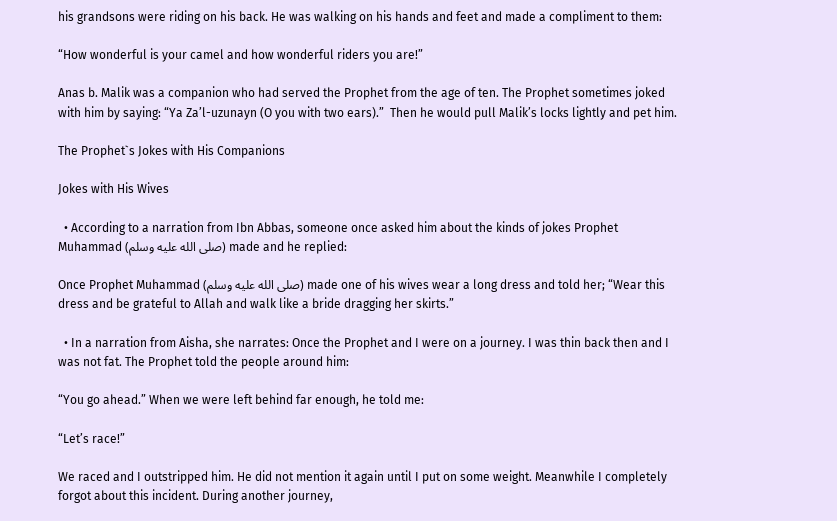his grandsons were riding on his back. He was walking on his hands and feet and made a compliment to them:

“How wonderful is your camel and how wonderful riders you are!”

Anas b. Malik was a companion who had served the Prophet from the age of ten. The Prophet sometimes joked with him by saying: “Ya Za’l-uzunayn (O you with two ears).”  Then he would pull Malik’s locks lightly and pet him.

The Prophet`s Jokes with His Companions

Jokes with His Wives

  • According to a narration from Ibn Abbas, someone once asked him about the kinds of jokes Prophet Muhammad (صلى الله عليه وسلم) made and he replied:

Once Prophet Muhammad (صلى الله عليه وسلم) made one of his wives wear a long dress and told her; “Wear this dress and be grateful to Allah and walk like a bride dragging her skirts.”

  • In a narration from Aisha, she narrates: Once the Prophet and I were on a journey. I was thin back then and I was not fat. The Prophet told the people around him:

“You go ahead.” When we were left behind far enough, he told me:

“Let’s race!”

We raced and I outstripped him. He did not mention it again until I put on some weight. Meanwhile I completely forgot about this incident. During another journey,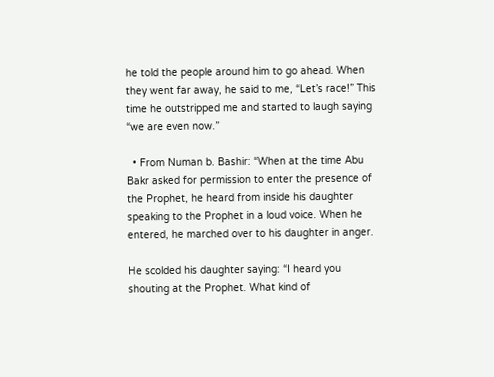he told the people around him to go ahead. When they went far away, he said to me, “Let’s race!” This time he outstripped me and started to laugh saying “we are even now.”

  • From Numan b. Bashir: “When at the time Abu Bakr asked for permission to enter the presence of the Prophet, he heard from inside his daughter speaking to the Prophet in a loud voice. When he entered, he marched over to his daughter in anger.

He scolded his daughter saying: “I heard you shouting at the Prophet. What kind of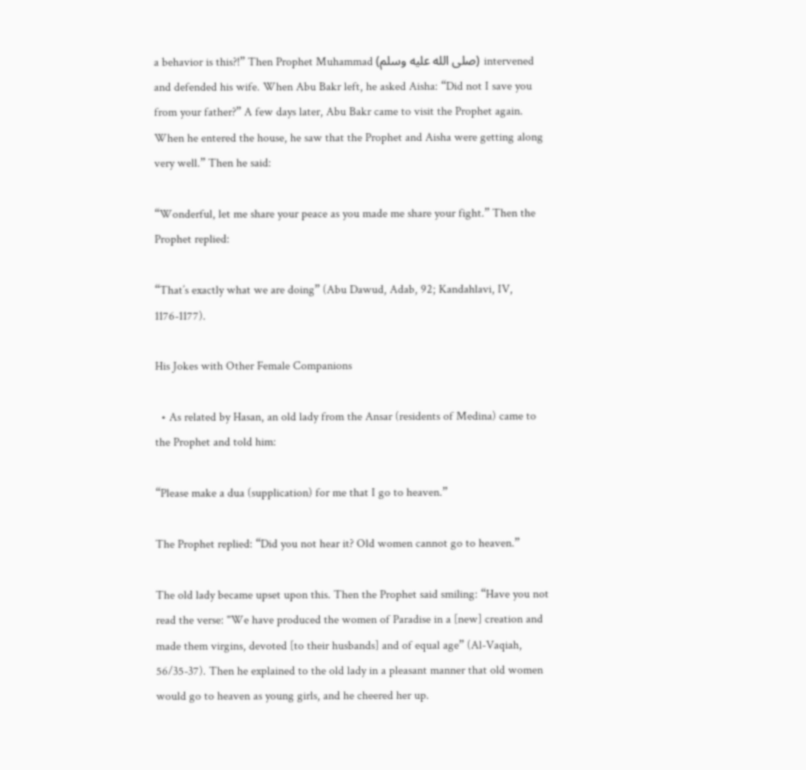a behavior is this?!” Then Prophet Muhammad (صلى الله عليه وسلم) intervened and defended his wife. When Abu Bakr left, he asked Aisha: “Did not I save you from your father?” A few days later, Abu Bakr came to visit the Prophet again. When he entered the house, he saw that the Prophet and Aisha were getting along very well.” Then he said:

“Wonderful, let me share your peace as you made me share your fight.” Then the Prophet replied:

“That’s exactly what we are doing” (Abu Dawud, Adab, 92; Kandahlavi, IV, 1176-1177).

His Jokes with Other Female Companions

  • As related by Hasan, an old lady from the Ansar (residents of Medina) came to the Prophet and told him:

“Please make a dua (supplication) for me that I go to heaven.”

The Prophet replied: “Did you not hear it? Old women cannot go to heaven.”

The old lady became upset upon this. Then the Prophet said smiling: “Have you not read the verse: "We have produced the women of Paradise in a [new] creation and made them virgins, devoted [to their husbands] and of equal age” (Al-Vaqiah, 56/35-37). Then he explained to the old lady in a pleasant manner that old women would go to heaven as young girls, and he cheered her up.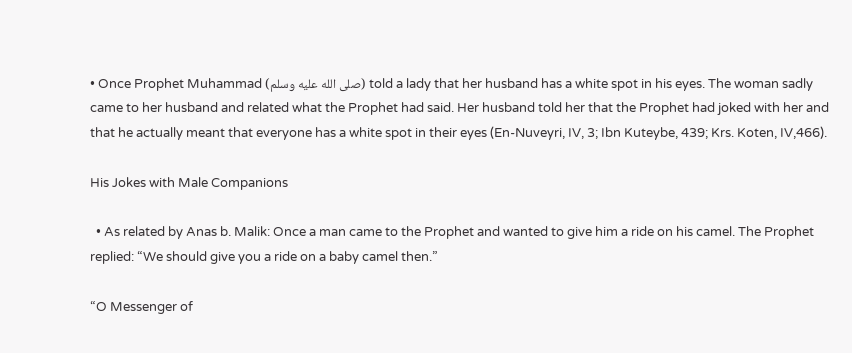• Once Prophet Muhammad (صلى الله عليه وسلم) told a lady that her husband has a white spot in his eyes. The woman sadly came to her husband and related what the Prophet had said. Her husband told her that the Prophet had joked with her and that he actually meant that everyone has a white spot in their eyes (En-Nuveyri, IV, 3; Ibn Kuteybe, 439; Krs. Koten, IV,466).

His Jokes with Male Companions

  • As related by Anas b. Malik: Once a man came to the Prophet and wanted to give him a ride on his camel. The Prophet replied: “We should give you a ride on a baby camel then.”

“O Messenger of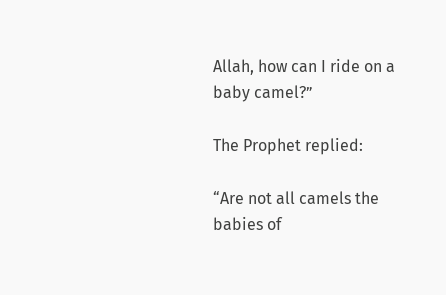Allah, how can I ride on a baby camel?”

The Prophet replied:

“Are not all camels the babies of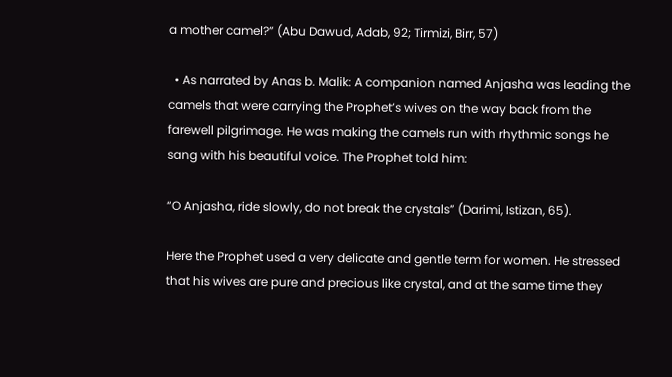a mother camel?” (Abu Dawud, Adab, 92; Tirmizi, Birr, 57)

  • As narrated by Anas b. Malik: A companion named Anjasha was leading the camels that were carrying the Prophet’s wives on the way back from the farewell pilgrimage. He was making the camels run with rhythmic songs he sang with his beautiful voice. The Prophet told him:

“O Anjasha, ride slowly, do not break the crystals” (Darimi, Istizan, 65).

Here the Prophet used a very delicate and gentle term for women. He stressed that his wives are pure and precious like crystal, and at the same time they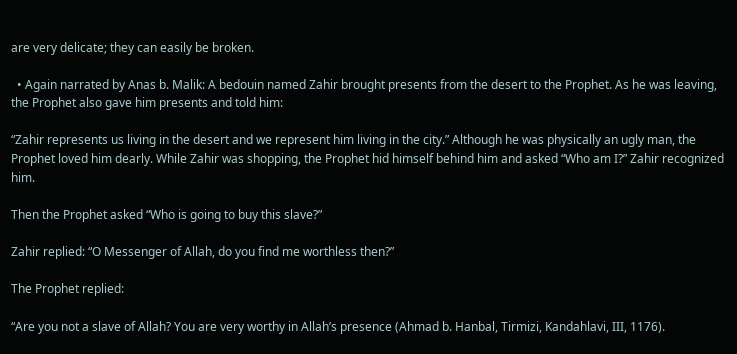are very delicate; they can easily be broken.

  • Again narrated by Anas b. Malik: A bedouin named Zahir brought presents from the desert to the Prophet. As he was leaving, the Prophet also gave him presents and told him:

“Zahir represents us living in the desert and we represent him living in the city.” Although he was physically an ugly man, the Prophet loved him dearly. While Zahir was shopping, the Prophet hid himself behind him and asked “Who am I?” Zahir recognized him.

Then the Prophet asked “Who is going to buy this slave?”

Zahir replied: “O Messenger of Allah, do you find me worthless then?”

The Prophet replied:

“Are you not a slave of Allah? You are very worthy in Allah’s presence (Ahmad b. Hanbal, Tirmizi, Kandahlavi, III, 1176).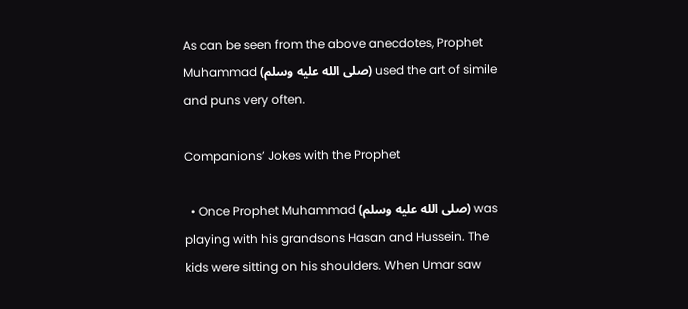As can be seen from the above anecdotes, Prophet Muhammad (صلى الله عليه وسلم) used the art of simile and puns very often.

Companions’ Jokes with the Prophet

  • Once Prophet Muhammad (صلى الله عليه وسلم) was playing with his grandsons Hasan and Hussein. The kids were sitting on his shoulders. When Umar saw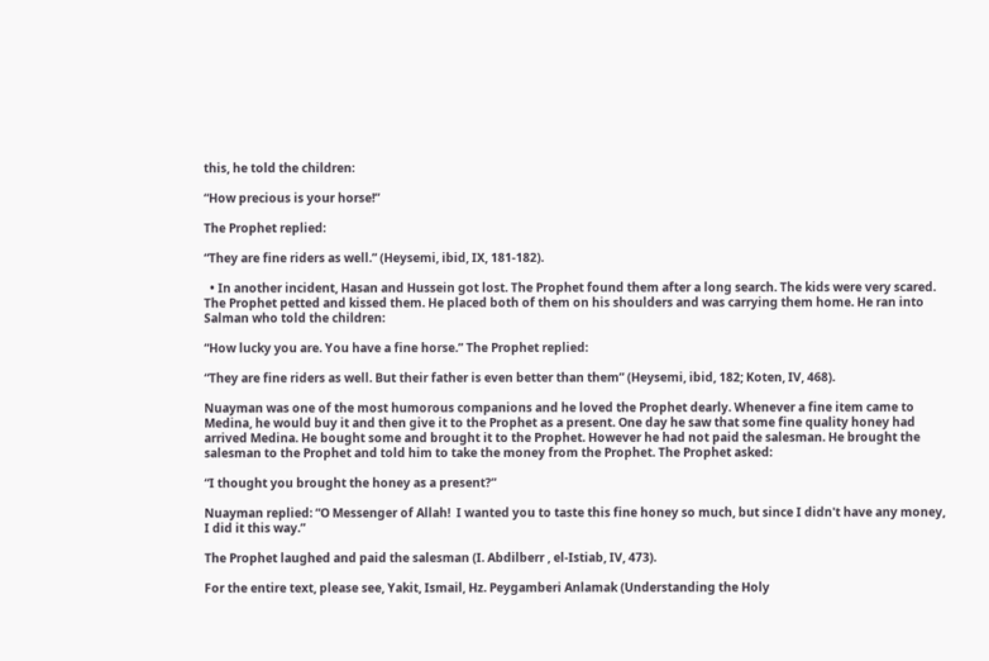this, he told the children:

“How precious is your horse!”

The Prophet replied:

“They are fine riders as well.” (Heysemi, ibid, IX, 181-182).

  • In another incident, Hasan and Hussein got lost. The Prophet found them after a long search. The kids were very scared. The Prophet petted and kissed them. He placed both of them on his shoulders and was carrying them home. He ran into Salman who told the children:

“How lucky you are. You have a fine horse.” The Prophet replied:

“They are fine riders as well. But their father is even better than them” (Heysemi, ibid, 182; Koten, IV, 468).

Nuayman was one of the most humorous companions and he loved the Prophet dearly. Whenever a fine item came to Medina, he would buy it and then give it to the Prophet as a present. One day he saw that some fine quality honey had arrived Medina. He bought some and brought it to the Prophet. However he had not paid the salesman. He brought the salesman to the Prophet and told him to take the money from the Prophet. The Prophet asked:

“I thought you brought the honey as a present?”

Nuayman replied: “O Messenger of Allah!  I wanted you to taste this fine honey so much, but since I didn't have any money, I did it this way.”

The Prophet laughed and paid the salesman (I. Abdilberr , el-Istiab, IV, 473).

For the entire text, please see, Yakit, Ismail, Hz. Peygamberi Anlamak (Understanding the Holy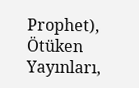Prophet), Ötüken Yayınları,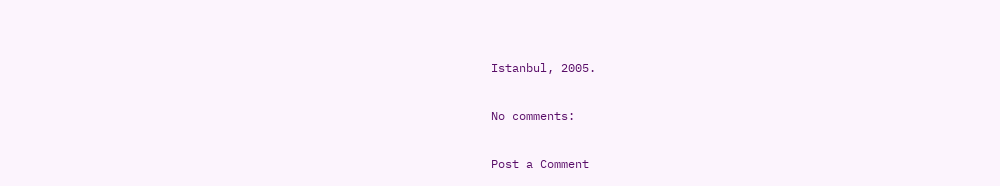Istanbul, 2005.

No comments:

Post a Comment